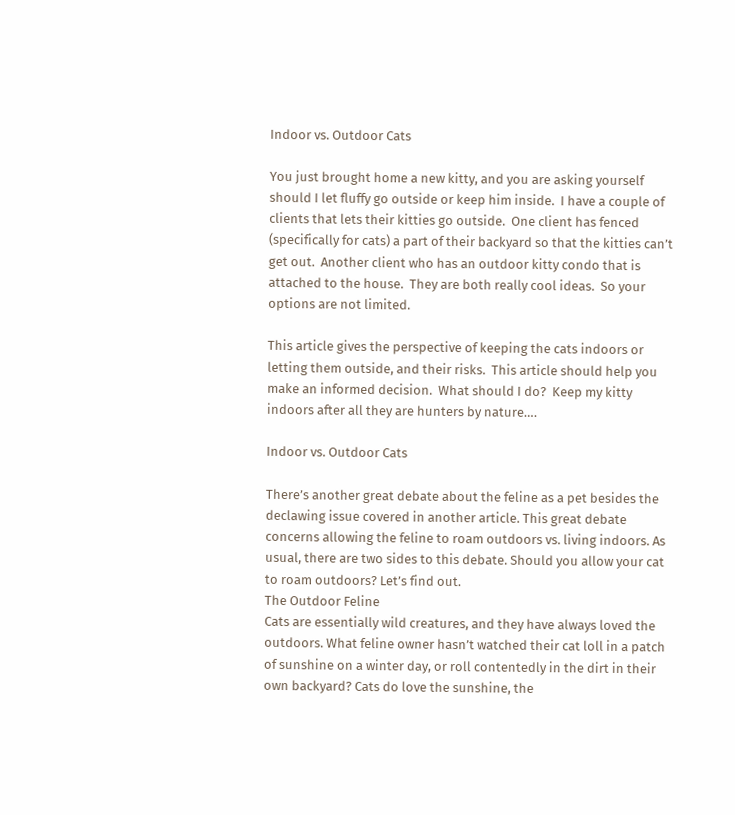Indoor vs. Outdoor Cats

You just brought home a new kitty, and you are asking yourself should I let fluffy go outside or keep him inside.  I have a couple of clients that lets their kitties go outside.  One client has fenced (specifically for cats) a part of their backyard so that the kitties can’t get out.  Another client who has an outdoor kitty condo that is attached to the house.  They are both really cool ideas.  So your options are not limited.

This article gives the perspective of keeping the cats indoors or letting them outside, and their risks.  This article should help you make an informed decision.  What should I do?  Keep my kitty indoors after all they are hunters by nature….

Indoor vs. Outdoor Cats

There’s another great debate about the feline as a pet besides the declawing issue covered in another article. This great debate concerns allowing the feline to roam outdoors vs. living indoors. As usual, there are two sides to this debate. Should you allow your cat to roam outdoors? Let’s find out.
The Outdoor Feline
Cats are essentially wild creatures, and they have always loved the outdoors. What feline owner hasn’t watched their cat loll in a patch of sunshine on a winter day, or roll contentedly in the dirt in their own backyard? Cats do love the sunshine, the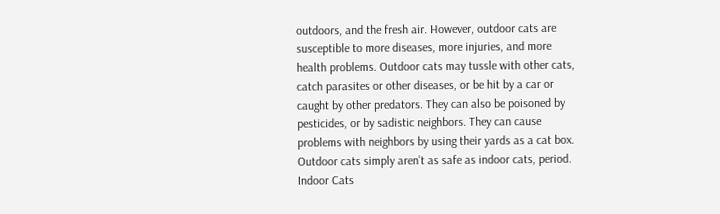outdoors, and the fresh air. However, outdoor cats are susceptible to more diseases, more injuries, and more health problems. Outdoor cats may tussle with other cats, catch parasites or other diseases, or be hit by a car or caught by other predators. They can also be poisoned by pesticides, or by sadistic neighbors. They can cause problems with neighbors by using their yards as a cat box. Outdoor cats simply aren’t as safe as indoor cats, period.
Indoor Cats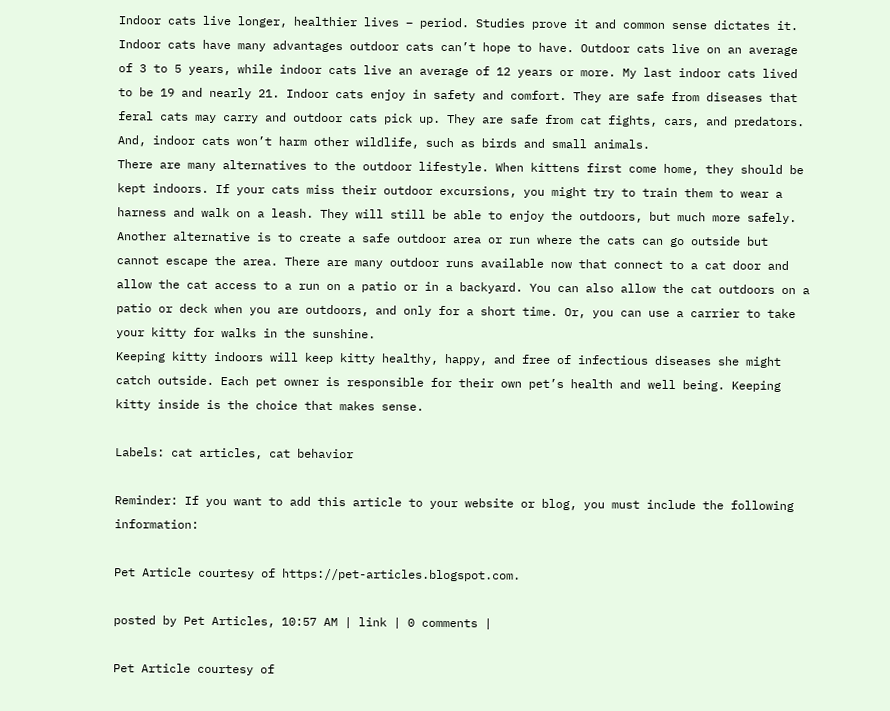Indoor cats live longer, healthier lives – period. Studies prove it and common sense dictates it. Indoor cats have many advantages outdoor cats can’t hope to have. Outdoor cats live on an average of 3 to 5 years, while indoor cats live an average of 12 years or more. My last indoor cats lived to be 19 and nearly 21. Indoor cats enjoy in safety and comfort. They are safe from diseases that feral cats may carry and outdoor cats pick up. They are safe from cat fights, cars, and predators. And, indoor cats won’t harm other wildlife, such as birds and small animals.
There are many alternatives to the outdoor lifestyle. When kittens first come home, they should be kept indoors. If your cats miss their outdoor excursions, you might try to train them to wear a harness and walk on a leash. They will still be able to enjoy the outdoors, but much more safely. Another alternative is to create a safe outdoor area or run where the cats can go outside but cannot escape the area. There are many outdoor runs available now that connect to a cat door and allow the cat access to a run on a patio or in a backyard. You can also allow the cat outdoors on a patio or deck when you are outdoors, and only for a short time. Or, you can use a carrier to take your kitty for walks in the sunshine.
Keeping kitty indoors will keep kitty healthy, happy, and free of infectious diseases she might catch outside. Each pet owner is responsible for their own pet’s health and well being. Keeping kitty inside is the choice that makes sense.

Labels: cat articles, cat behavior

Reminder: If you want to add this article to your website or blog, you must include the following information:

Pet Article courtesy of https://pet-articles.blogspot.com.

posted by Pet Articles, 10:57 AM | link | 0 comments |

Pet Article courtesy of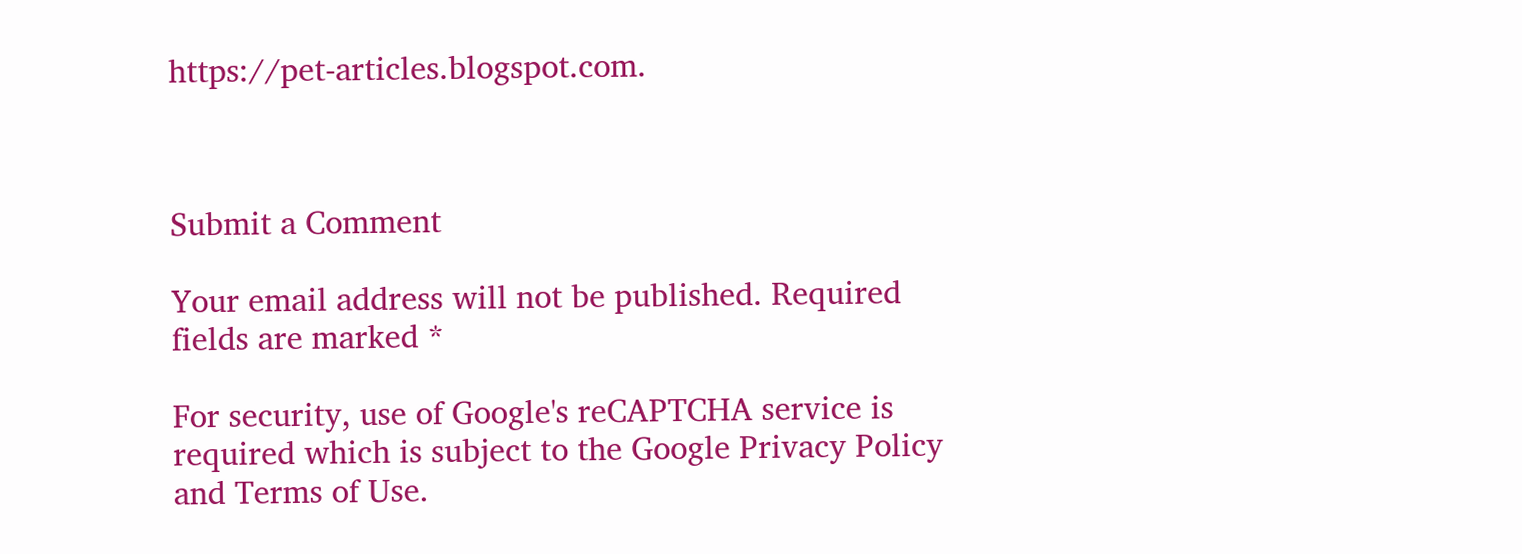https://pet-articles.blogspot.com.



Submit a Comment

Your email address will not be published. Required fields are marked *

For security, use of Google's reCAPTCHA service is required which is subject to the Google Privacy Policy and Terms of Use.